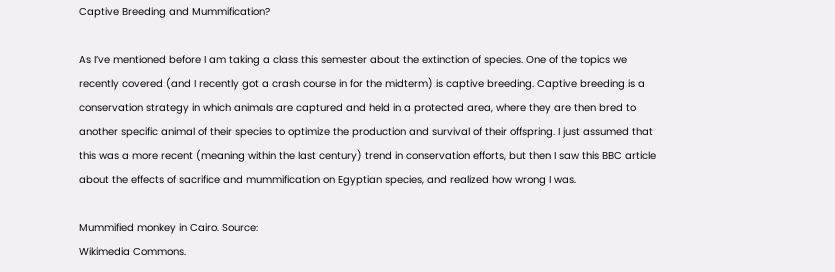Captive Breeding and Mummification?

As I’ve mentioned before I am taking a class this semester about the extinction of species. One of the topics we recently covered (and I recently got a crash course in for the midterm) is captive breeding. Captive breeding is a conservation strategy in which animals are captured and held in a protected area, where they are then bred to another specific animal of their species to optimize the production and survival of their offspring. I just assumed that this was a more recent (meaning within the last century) trend in conservation efforts, but then I saw this BBC article about the effects of sacrifice and mummification on Egyptian species, and realized how wrong I was.

Mummified monkey in Cairo. Source:
Wikimedia Commons.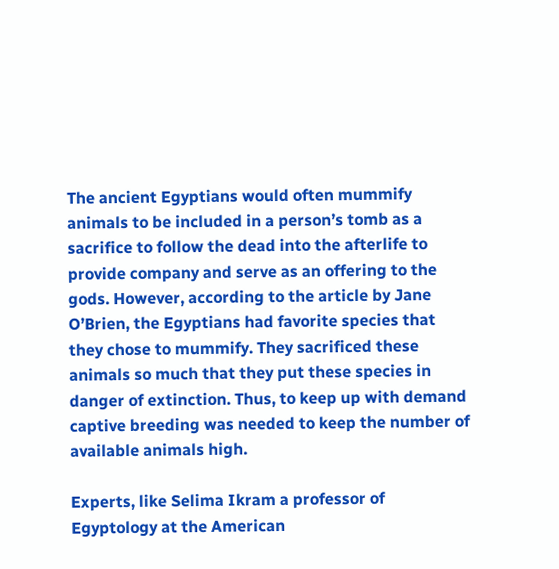The ancient Egyptians would often mummify animals to be included in a person’s tomb as a sacrifice to follow the dead into the afterlife to provide company and serve as an offering to the gods. However, according to the article by Jane O’Brien, the Egyptians had favorite species that they chose to mummify. They sacrificed these animals so much that they put these species in danger of extinction. Thus, to keep up with demand captive breeding was needed to keep the number of available animals high.

Experts, like Selima Ikram a professor of Egyptology at the American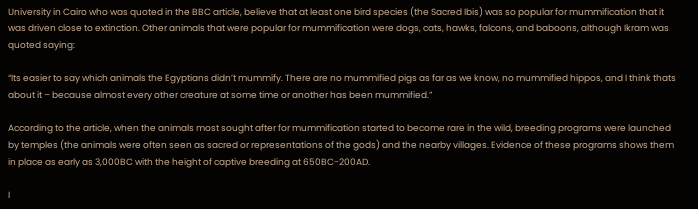University in Cairo who was quoted in the BBC article, believe that at least one bird species (the Sacred Ibis) was so popular for mummification that it was driven close to extinction. Other animals that were popular for mummification were dogs, cats, hawks, falcons, and baboons, although Ikram was quoted saying:

“Its easier to say which animals the Egyptians didn’t mummify. There are no mummified pigs as far as we know, no mummified hippos, and I think thats about it – because almost every other creature at some time or another has been mummified.”

According to the article, when the animals most sought after for mummification started to become rare in the wild, breeding programs were launched by temples (the animals were often seen as sacred or representations of the gods) and the nearby villages. Evidence of these programs shows them in place as early as 3,000BC with the height of captive breeding at 650BC-200AD.

I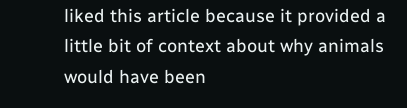liked this article because it provided a little bit of context about why animals would have been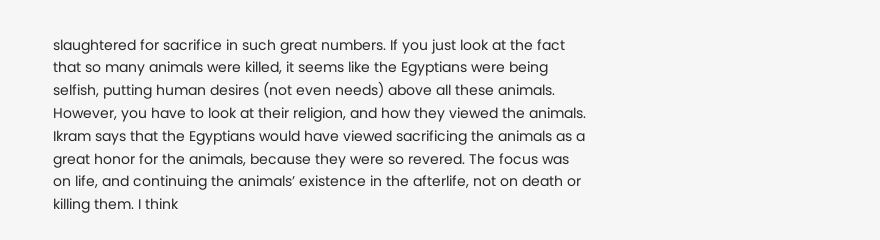slaughtered for sacrifice in such great numbers. If you just look at the fact that so many animals were killed, it seems like the Egyptians were being selfish, putting human desires (not even needs) above all these animals. However, you have to look at their religion, and how they viewed the animals. Ikram says that the Egyptians would have viewed sacrificing the animals as a great honor for the animals, because they were so revered. The focus was on life, and continuing the animals’ existence in the afterlife, not on death or killing them. I think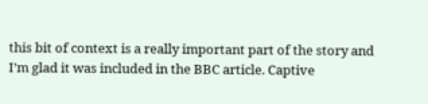this bit of context is a really important part of the story and I’m glad it was included in the BBC article. Captive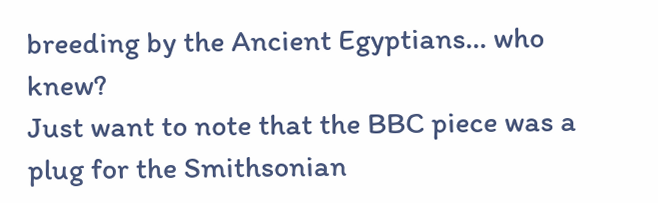breeding by the Ancient Egyptians… who knew?
Just want to note that the BBC piece was a plug for the Smithsonian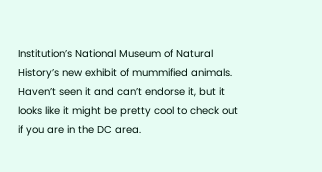Institution’s National Museum of Natural History’s new exhibit of mummified animals. Haven’t seen it and can’t endorse it, but it looks like it might be pretty cool to check out if you are in the DC area.